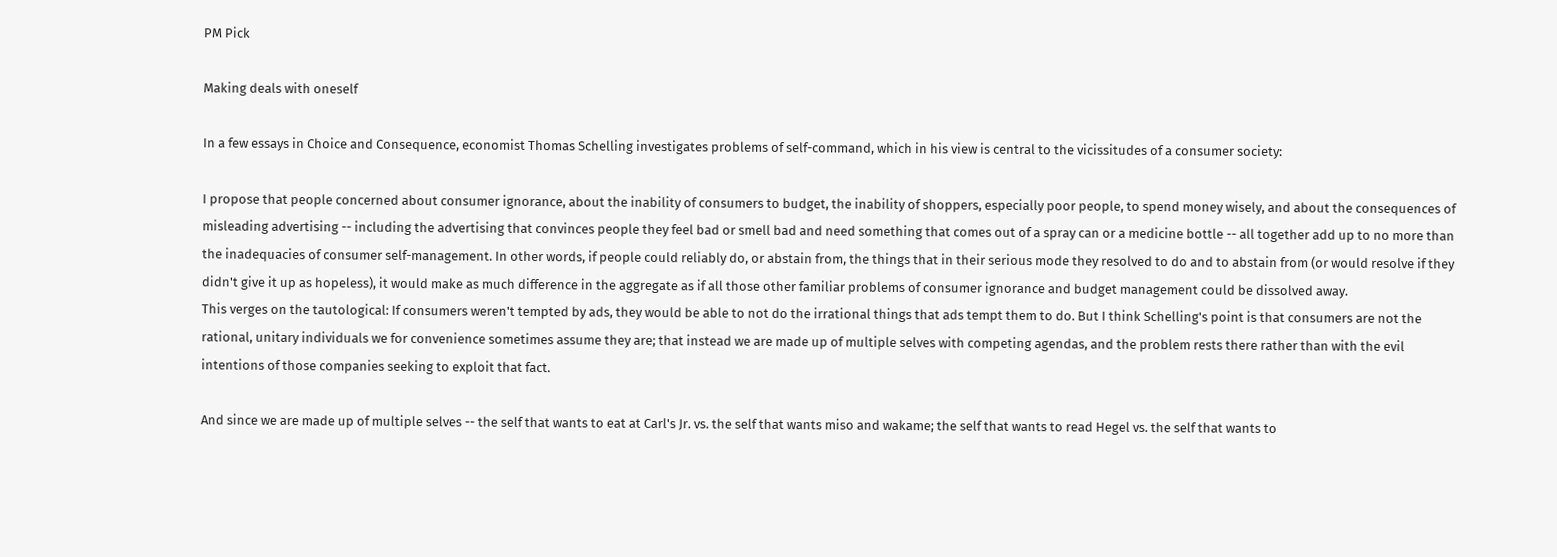PM Pick

Making deals with oneself

In a few essays in Choice and Consequence, economist Thomas Schelling investigates problems of self-command, which in his view is central to the vicissitudes of a consumer society:

I propose that people concerned about consumer ignorance, about the inability of consumers to budget, the inability of shoppers, especially poor people, to spend money wisely, and about the consequences of misleading advertising -- including the advertising that convinces people they feel bad or smell bad and need something that comes out of a spray can or a medicine bottle -- all together add up to no more than the inadequacies of consumer self-management. In other words, if people could reliably do, or abstain from, the things that in their serious mode they resolved to do and to abstain from (or would resolve if they didn't give it up as hopeless), it would make as much difference in the aggregate as if all those other familiar problems of consumer ignorance and budget management could be dissolved away.
This verges on the tautological: If consumers weren't tempted by ads, they would be able to not do the irrational things that ads tempt them to do. But I think Schelling's point is that consumers are not the rational, unitary individuals we for convenience sometimes assume they are; that instead we are made up of multiple selves with competing agendas, and the problem rests there rather than with the evil intentions of those companies seeking to exploit that fact.

And since we are made up of multiple selves -- the self that wants to eat at Carl's Jr. vs. the self that wants miso and wakame; the self that wants to read Hegel vs. the self that wants to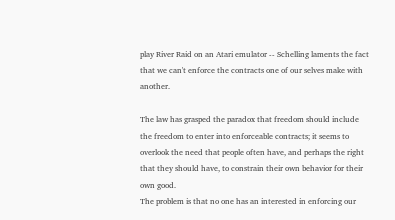play River Raid on an Atari emulator -- Schelling laments the fact that we can't enforce the contracts one of our selves make with another.

The law has grasped the paradox that freedom should include the freedom to enter into enforceable contracts; it seems to overlook the need that people often have, and perhaps the right that they should have, to constrain their own behavior for their own good.
The problem is that no one has an interested in enforcing our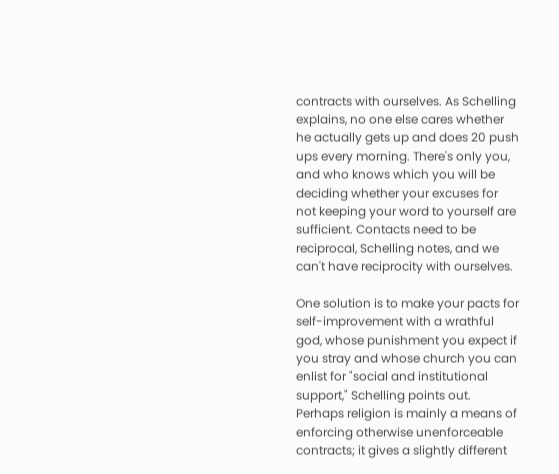contracts with ourselves. As Schelling explains, no one else cares whether he actually gets up and does 20 push ups every morning. There's only you, and who knows which you will be deciding whether your excuses for not keeping your word to yourself are sufficient. Contacts need to be reciprocal, Schelling notes, and we can't have reciprocity with ourselves.

One solution is to make your pacts for self-improvement with a wrathful god, whose punishment you expect if you stray and whose church you can enlist for "social and institutional support," Schelling points out. Perhaps religion is mainly a means of enforcing otherwise unenforceable contracts; it gives a slightly different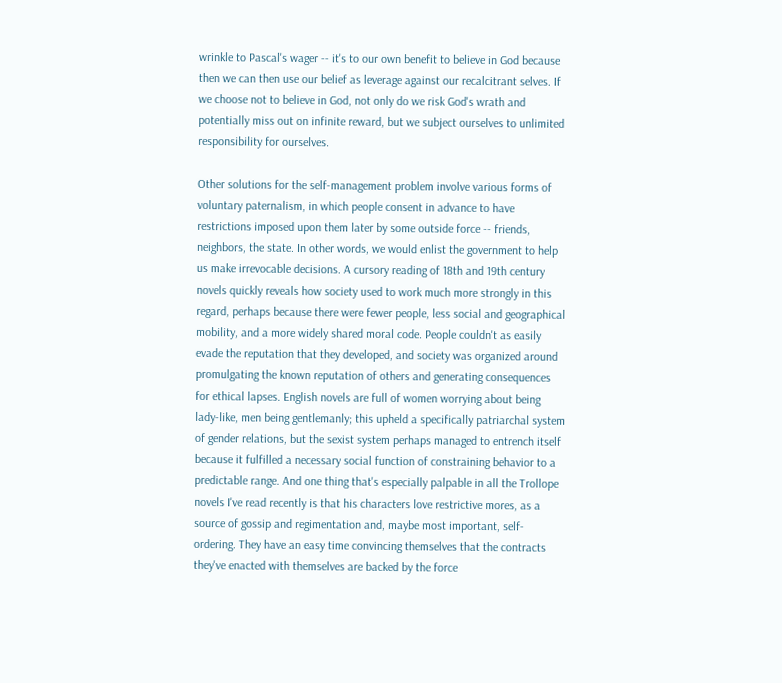wrinkle to Pascal's wager -- it's to our own benefit to believe in God because then we can then use our belief as leverage against our recalcitrant selves. If we choose not to believe in God, not only do we risk God's wrath and potentially miss out on infinite reward, but we subject ourselves to unlimited responsibility for ourselves.

Other solutions for the self-management problem involve various forms of voluntary paternalism, in which people consent in advance to have restrictions imposed upon them later by some outside force -- friends, neighbors, the state. In other words, we would enlist the government to help us make irrevocable decisions. A cursory reading of 18th and 19th century novels quickly reveals how society used to work much more strongly in this regard, perhaps because there were fewer people, less social and geographical mobility, and a more widely shared moral code. People couldn't as easily evade the reputation that they developed, and society was organized around promulgating the known reputation of others and generating consequences for ethical lapses. English novels are full of women worrying about being lady-like, men being gentlemanly; this upheld a specifically patriarchal system of gender relations, but the sexist system perhaps managed to entrench itself because it fulfilled a necessary social function of constraining behavior to a predictable range. And one thing that's especially palpable in all the Trollope novels I've read recently is that his characters love restrictive mores, as a source of gossip and regimentation and, maybe most important, self-ordering. They have an easy time convincing themselves that the contracts they've enacted with themselves are backed by the force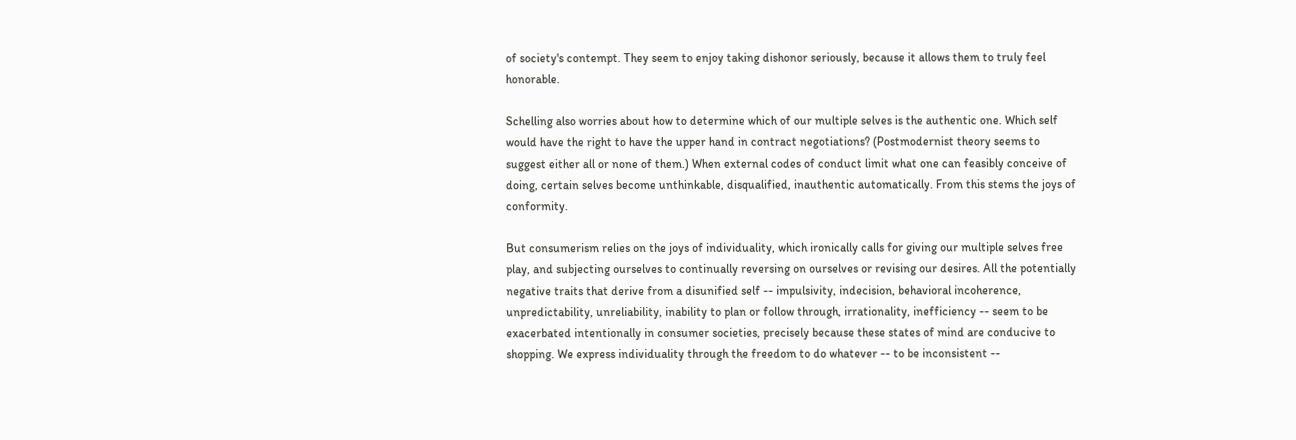of society's contempt. They seem to enjoy taking dishonor seriously, because it allows them to truly feel honorable.

Schelling also worries about how to determine which of our multiple selves is the authentic one. Which self would have the right to have the upper hand in contract negotiations? (Postmodernist theory seems to suggest either all or none of them.) When external codes of conduct limit what one can feasibly conceive of doing, certain selves become unthinkable, disqualified, inauthentic automatically. From this stems the joys of conformity.

But consumerism relies on the joys of individuality, which ironically calls for giving our multiple selves free play, and subjecting ourselves to continually reversing on ourselves or revising our desires. All the potentially negative traits that derive from a disunified self -- impulsivity, indecision, behavioral incoherence, unpredictability, unreliability, inability to plan or follow through, irrationality, inefficiency -- seem to be exacerbated intentionally in consumer societies, precisely because these states of mind are conducive to shopping. We express individuality through the freedom to do whatever -- to be inconsistent --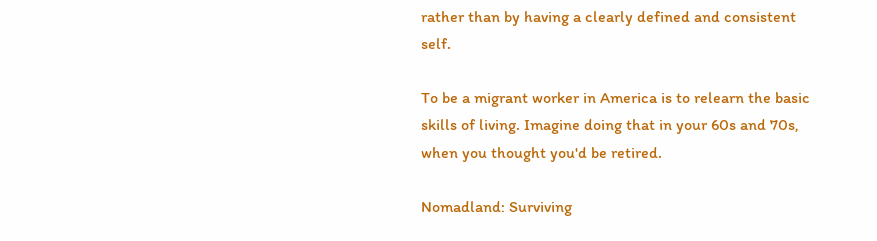rather than by having a clearly defined and consistent self.

To be a migrant worker in America is to relearn the basic skills of living. Imagine doing that in your 60s and 70s, when you thought you'd be retired.

Nomadland: Surviving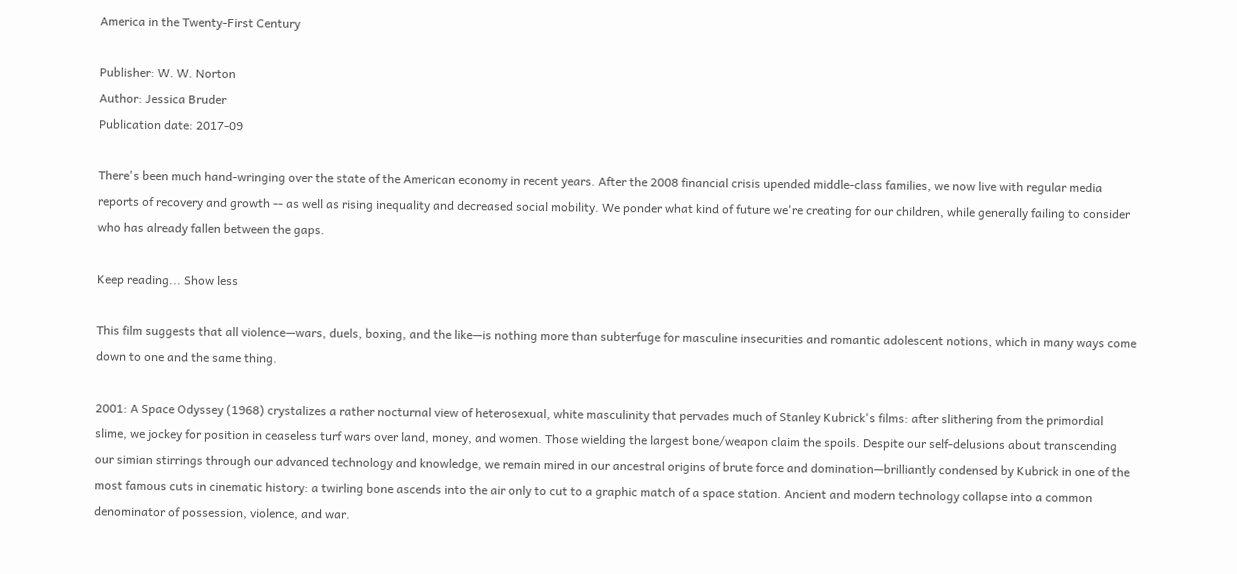America in the Twenty-First Century

Publisher: W. W. Norton
Author: Jessica Bruder
Publication date: 2017-09

There's been much hand-wringing over the state of the American economy in recent years. After the 2008 financial crisis upended middle-class families, we now live with regular media reports of recovery and growth -- as well as rising inequality and decreased social mobility. We ponder what kind of future we're creating for our children, while generally failing to consider who has already fallen between the gaps.

Keep reading... Show less

This film suggests that all violence—wars, duels, boxing, and the like—is nothing more than subterfuge for masculine insecurities and romantic adolescent notions, which in many ways come down to one and the same thing.

2001: A Space Odyssey (1968) crystalizes a rather nocturnal view of heterosexual, white masculinity that pervades much of Stanley Kubrick's films: after slithering from the primordial slime, we jockey for position in ceaseless turf wars over land, money, and women. Those wielding the largest bone/weapon claim the spoils. Despite our self-delusions about transcending our simian stirrings through our advanced technology and knowledge, we remain mired in our ancestral origins of brute force and domination—brilliantly condensed by Kubrick in one of the most famous cuts in cinematic history: a twirling bone ascends into the air only to cut to a graphic match of a space station. Ancient and modern technology collapse into a common denominator of possession, violence, and war.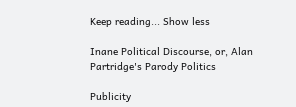Keep reading... Show less

Inane Political Discourse, or, Alan Partridge's Parody Politics

Publicity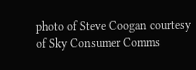photo of Steve Coogan courtesy of Sky Consumer Comms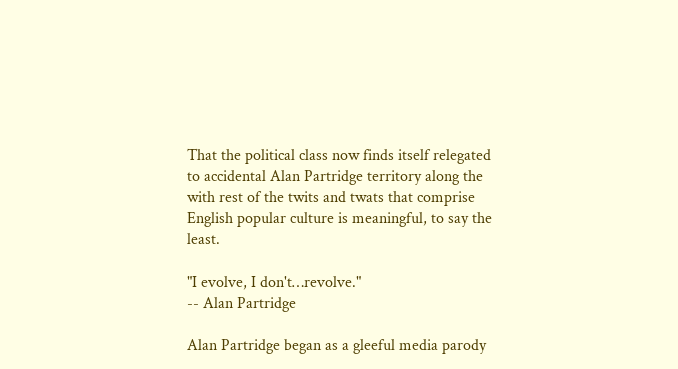That the political class now finds itself relegated to accidental Alan Partridge territory along the with rest of the twits and twats that comprise English popular culture is meaningful, to say the least.

"I evolve, I don't…revolve."
-- Alan Partridge

Alan Partridge began as a gleeful media parody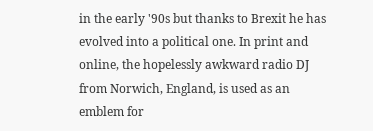in the early '90s but thanks to Brexit he has evolved into a political one. In print and online, the hopelessly awkward radio DJ from Norwich, England, is used as an emblem for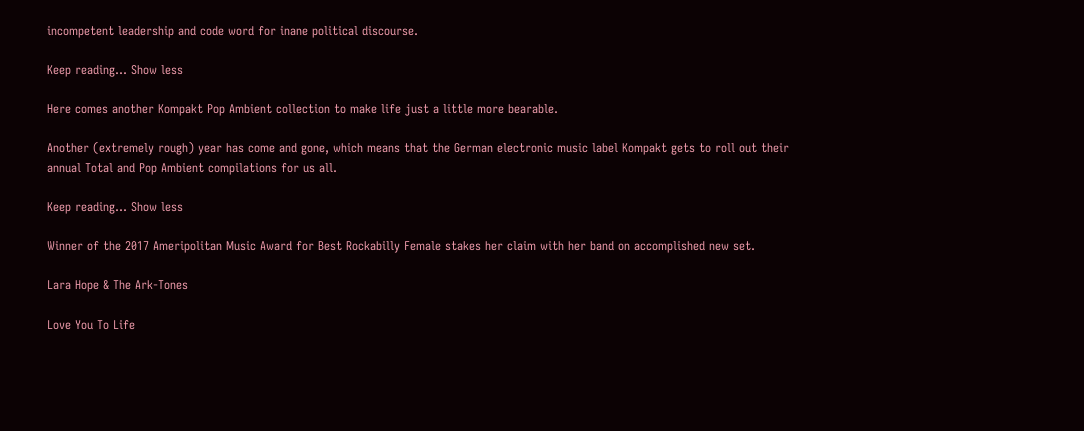incompetent leadership and code word for inane political discourse.

Keep reading... Show less

Here comes another Kompakt Pop Ambient collection to make life just a little more bearable.

Another (extremely rough) year has come and gone, which means that the German electronic music label Kompakt gets to roll out their annual Total and Pop Ambient compilations for us all.

Keep reading... Show less

Winner of the 2017 Ameripolitan Music Award for Best Rockabilly Female stakes her claim with her band on accomplished new set.

Lara Hope & The Ark-Tones

Love You To Life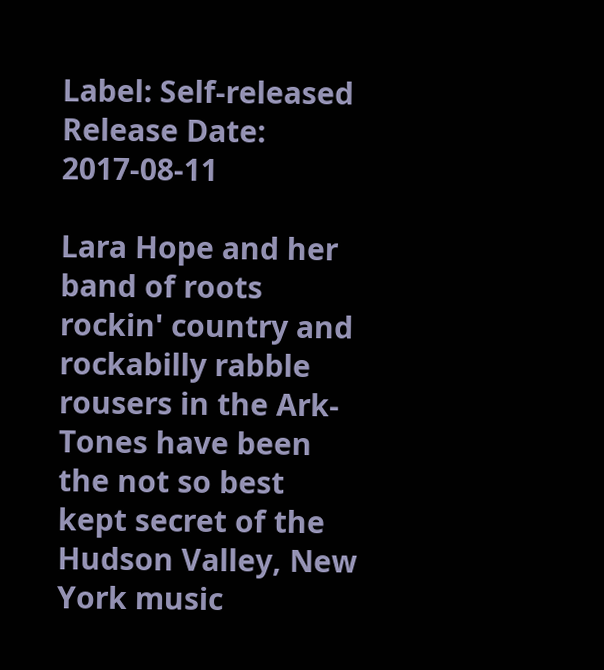Label: Self-released
Release Date: 2017-08-11

Lara Hope and her band of roots rockin' country and rockabilly rabble rousers in the Ark-Tones have been the not so best kept secret of the Hudson Valley, New York music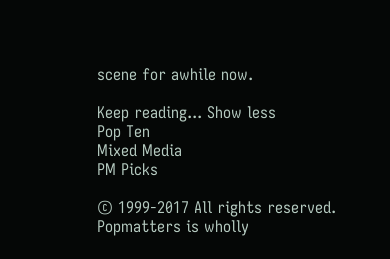scene for awhile now.

Keep reading... Show less
Pop Ten
Mixed Media
PM Picks

© 1999-2017 All rights reserved.
Popmatters is wholly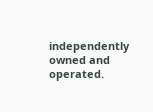independently owned and operated.